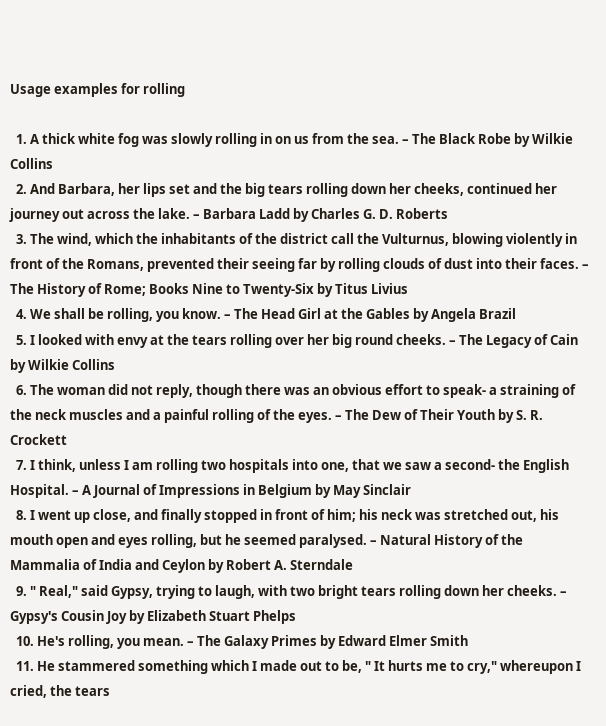Usage examples for rolling

  1. A thick white fog was slowly rolling in on us from the sea. – The Black Robe by Wilkie Collins
  2. And Barbara, her lips set and the big tears rolling down her cheeks, continued her journey out across the lake. – Barbara Ladd by Charles G. D. Roberts
  3. The wind, which the inhabitants of the district call the Vulturnus, blowing violently in front of the Romans, prevented their seeing far by rolling clouds of dust into their faces. – The History of Rome; Books Nine to Twenty-Six by Titus Livius
  4. We shall be rolling, you know. – The Head Girl at the Gables by Angela Brazil
  5. I looked with envy at the tears rolling over her big round cheeks. – The Legacy of Cain by Wilkie Collins
  6. The woman did not reply, though there was an obvious effort to speak- a straining of the neck muscles and a painful rolling of the eyes. – The Dew of Their Youth by S. R. Crockett
  7. I think, unless I am rolling two hospitals into one, that we saw a second- the English Hospital. – A Journal of Impressions in Belgium by May Sinclair
  8. I went up close, and finally stopped in front of him; his neck was stretched out, his mouth open and eyes rolling, but he seemed paralysed. – Natural History of the Mammalia of India and Ceylon by Robert A. Sterndale
  9. " Real," said Gypsy, trying to laugh, with two bright tears rolling down her cheeks. – Gypsy's Cousin Joy by Elizabeth Stuart Phelps
  10. He's rolling, you mean. – The Galaxy Primes by Edward Elmer Smith
  11. He stammered something which I made out to be, " It hurts me to cry," whereupon I cried, the tears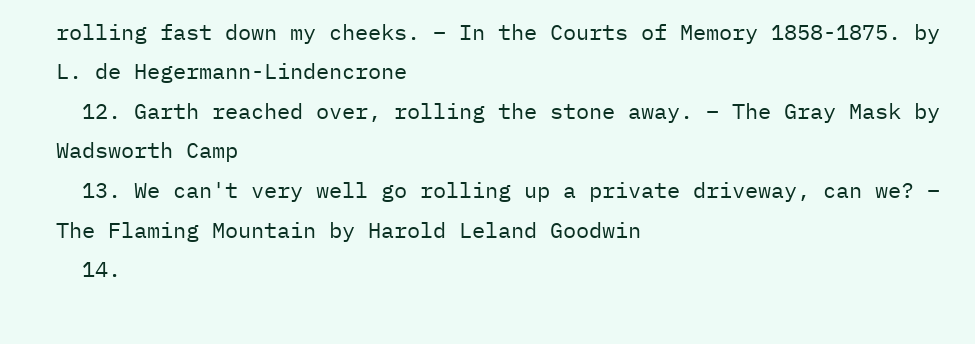rolling fast down my cheeks. – In the Courts of Memory 1858-1875. by L. de Hegermann-Lindencrone
  12. Garth reached over, rolling the stone away. – The Gray Mask by Wadsworth Camp
  13. We can't very well go rolling up a private driveway, can we? – The Flaming Mountain by Harold Leland Goodwin
  14.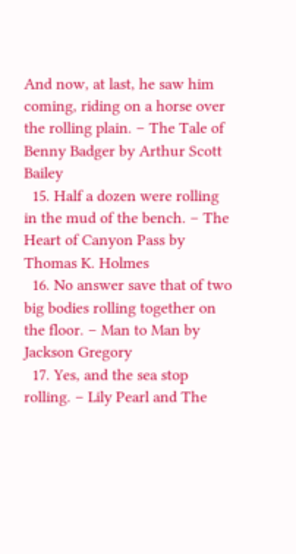And now, at last, he saw him coming, riding on a horse over the rolling plain. – The Tale of Benny Badger by Arthur Scott Bailey
  15. Half a dozen were rolling in the mud of the bench. – The Heart of Canyon Pass by Thomas K. Holmes
  16. No answer save that of two big bodies rolling together on the floor. – Man to Man by Jackson Gregory
  17. Yes, and the sea stop rolling. – Lily Pearl and The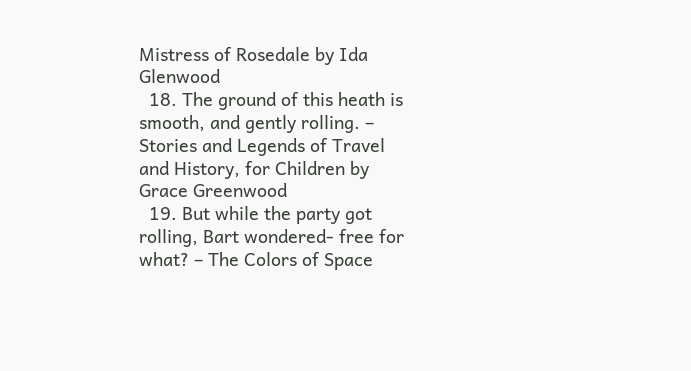Mistress of Rosedale by Ida Glenwood
  18. The ground of this heath is smooth, and gently rolling. – Stories and Legends of Travel and History, for Children by Grace Greenwood
  19. But while the party got rolling, Bart wondered- free for what? – The Colors of Space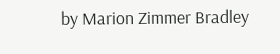by Marion Zimmer Bradley